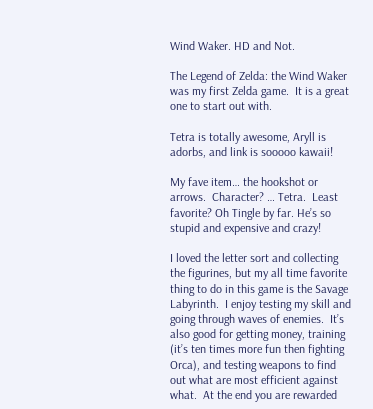Wind Waker. HD and Not.

The Legend of Zelda: the Wind Waker was my first Zelda game.  It is a great one to start out with.

Tetra is totally awesome, Aryll is adorbs, and link is sooooo kawaii!

My fave item… the hookshot or arrows.  Character? … Tetra.  Least favorite? Oh Tingle by far. He’s so stupid and expensive and crazy!

I loved the letter sort and collecting the figurines, but my all time favorite thing to do in this game is the Savage Labyrinth.  I enjoy testing my skill and going through waves of enemies.  It’s also good for getting money, training (it’s ten times more fun then fighting Orca), and testing weapons to find out what are most efficient against what.  At the end you are rewarded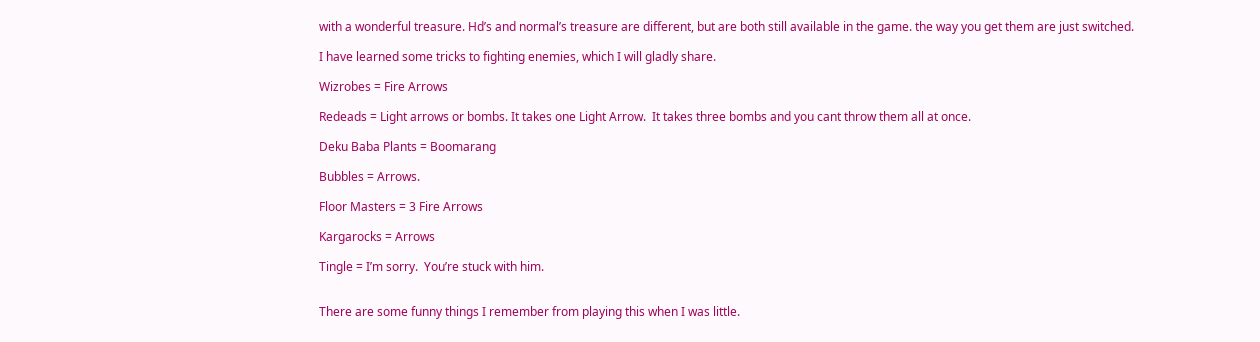with a wonderful treasure. Hd’s and normal’s treasure are different, but are both still available in the game. the way you get them are just switched.

I have learned some tricks to fighting enemies, which I will gladly share.

Wizrobes = Fire Arrows

Redeads = Light arrows or bombs. It takes one Light Arrow.  It takes three bombs and you cant throw them all at once.

Deku Baba Plants = Boomarang

Bubbles = Arrows.

Floor Masters = 3 Fire Arrows

Kargarocks = Arrows

Tingle = I’m sorry.  You’re stuck with him.


There are some funny things I remember from playing this when I was little.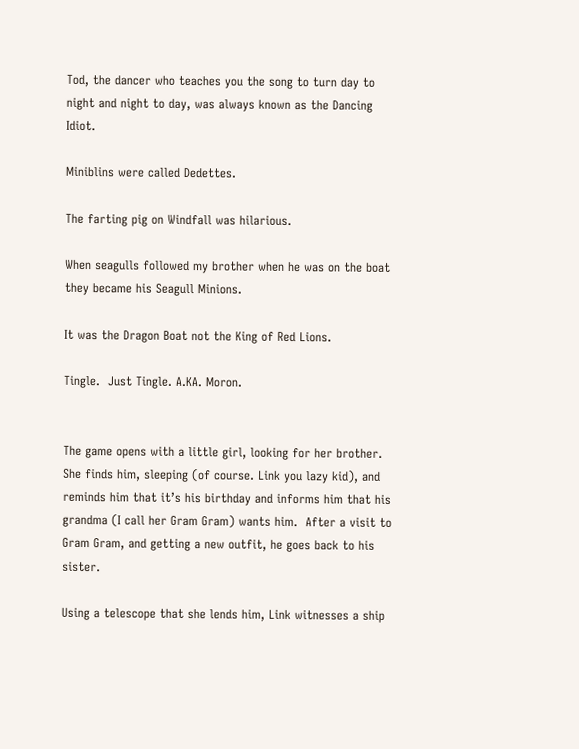Tod, the dancer who teaches you the song to turn day to night and night to day, was always known as the Dancing Idiot.

Miniblins were called Dedettes.

The farting pig on Windfall was hilarious.

When seagulls followed my brother when he was on the boat they became his Seagull Minions.

It was the Dragon Boat not the King of Red Lions.

Tingle.  Just Tingle. A.KA. Moron.


The game opens with a little girl, looking for her brother.  She finds him, sleeping (of course. Link you lazy kid), and reminds him that it’s his birthday and informs him that his grandma (I call her Gram Gram) wants him.  After a visit to Gram Gram, and getting a new outfit, he goes back to his sister.

Using a telescope that she lends him, Link witnesses a ship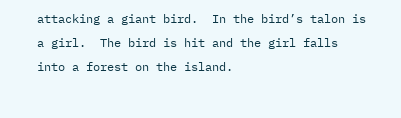attacking a giant bird.  In the bird’s talon is a girl.  The bird is hit and the girl falls into a forest on the island.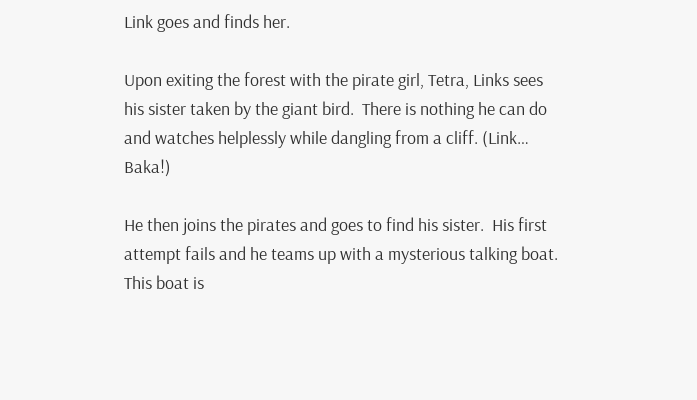Link goes and finds her.

Upon exiting the forest with the pirate girl, Tetra, Links sees his sister taken by the giant bird.  There is nothing he can do and watches helplessly while dangling from a cliff. (Link… Baka!)

He then joins the pirates and goes to find his sister.  His first attempt fails and he teams up with a mysterious talking boat. This boat is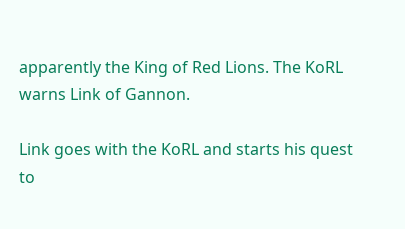apparently the King of Red Lions. The KoRL warns Link of Gannon.

Link goes with the KoRL and starts his quest to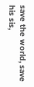save the world, save his sis,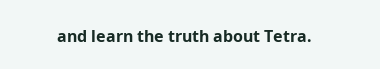and learn the truth about Tetra.